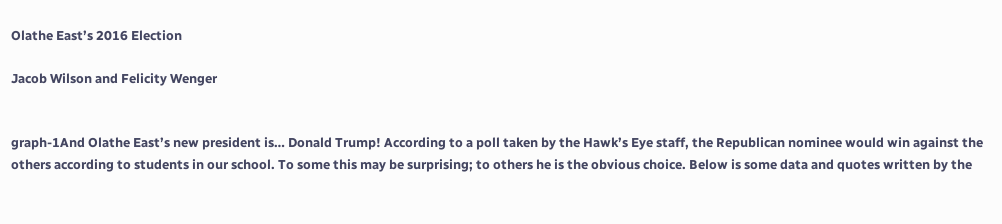Olathe East’s 2016 Election

Jacob Wilson and Felicity Wenger


graph-1And Olathe East’s new president is… Donald Trump! According to a poll taken by the Hawk’s Eye staff, the Republican nominee would win against the others according to students in our school. To some this may be surprising; to others he is the obvious choice. Below is some data and quotes written by the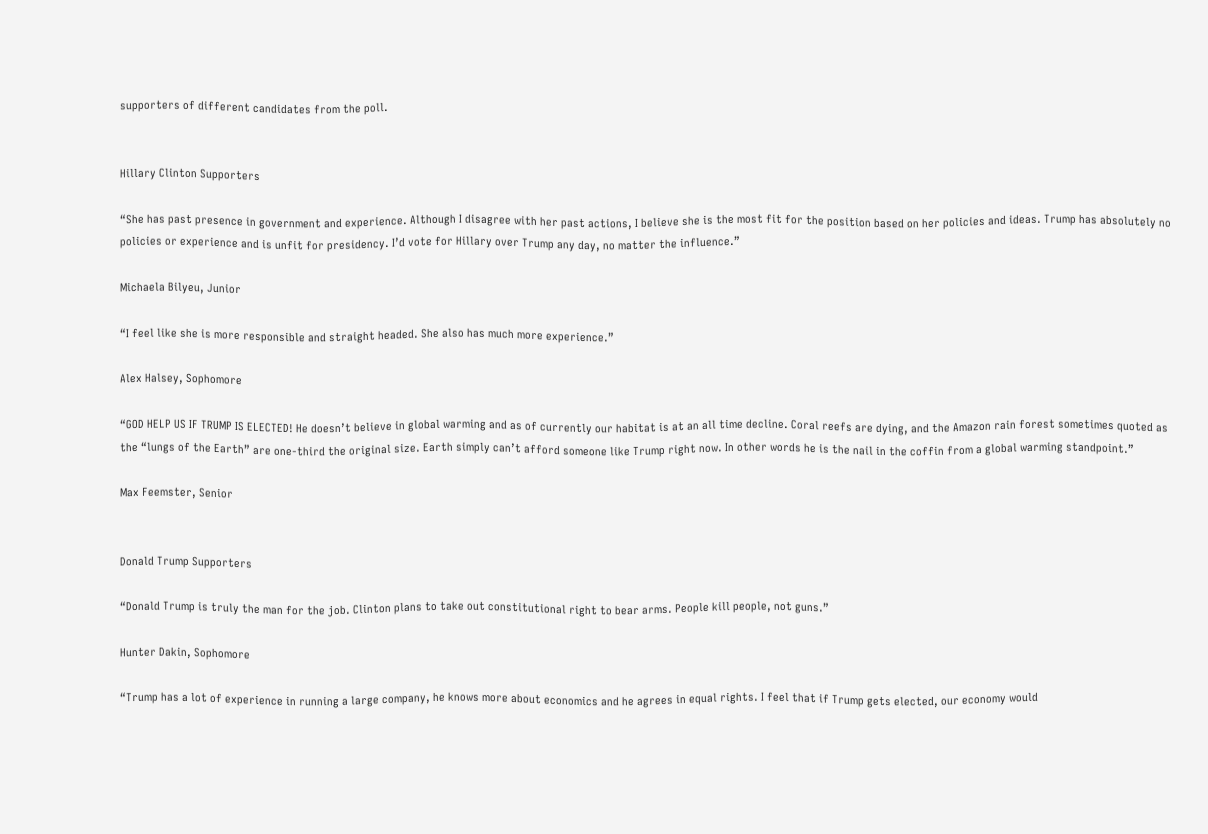supporters of different candidates from the poll.


Hillary Clinton Supporters

“She has past presence in government and experience. Although I disagree with her past actions, I believe she is the most fit for the position based on her policies and ideas. Trump has absolutely no policies or experience and is unfit for presidency. I’d vote for Hillary over Trump any day, no matter the influence.”

Michaela Bilyeu, Junior

“I feel like she is more responsible and straight headed. She also has much more experience.”

Alex Halsey, Sophomore

“GOD HELP US IF TRUMP IS ELECTED! He doesn’t believe in global warming and as of currently our habitat is at an all time decline. Coral reefs are dying, and the Amazon rain forest sometimes quoted as the “lungs of the Earth” are one-third the original size. Earth simply can’t afford someone like Trump right now. In other words he is the nail in the coffin from a global warming standpoint.”

Max Feemster, Senior


Donald Trump Supporters

“Donald Trump is truly the man for the job. Clinton plans to take out constitutional right to bear arms. People kill people, not guns.”

Hunter Dakin, Sophomore

“Trump has a lot of experience in running a large company, he knows more about economics and he agrees in equal rights. I feel that if Trump gets elected, our economy would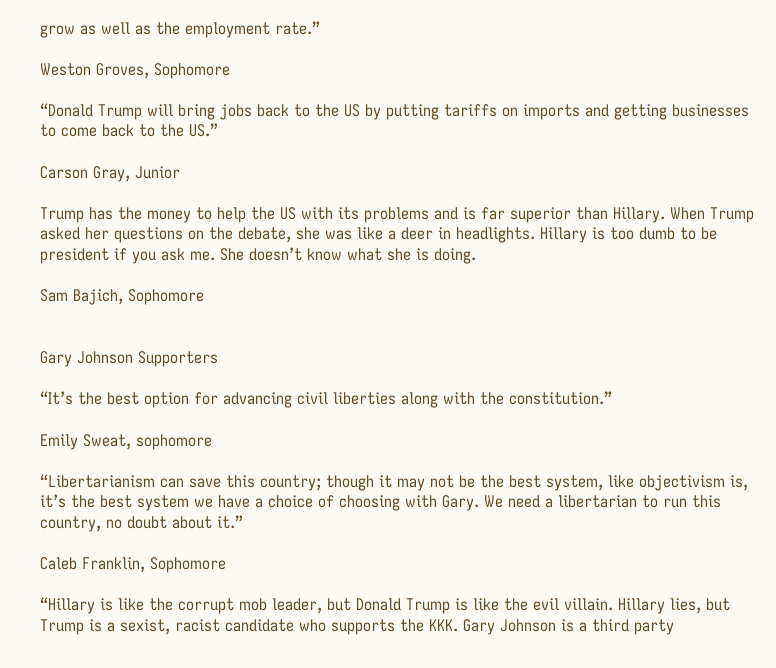grow as well as the employment rate.”

Weston Groves, Sophomore

“Donald Trump will bring jobs back to the US by putting tariffs on imports and getting businesses to come back to the US.”

Carson Gray, Junior

Trump has the money to help the US with its problems and is far superior than Hillary. When Trump asked her questions on the debate, she was like a deer in headlights. Hillary is too dumb to be president if you ask me. She doesn’t know what she is doing.

Sam Bajich, Sophomore


Gary Johnson Supporters

“It’s the best option for advancing civil liberties along with the constitution.”

Emily Sweat, sophomore

“Libertarianism can save this country; though it may not be the best system, like objectivism is, it’s the best system we have a choice of choosing with Gary. We need a libertarian to run this country, no doubt about it.”

Caleb Franklin, Sophomore

“Hillary is like the corrupt mob leader, but Donald Trump is like the evil villain. Hillary lies, but Trump is a sexist, racist candidate who supports the KKK. Gary Johnson is a third party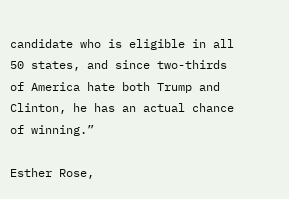candidate who is eligible in all 50 states, and since two-thirds of America hate both Trump and Clinton, he has an actual chance of winning.”

Esther Rose,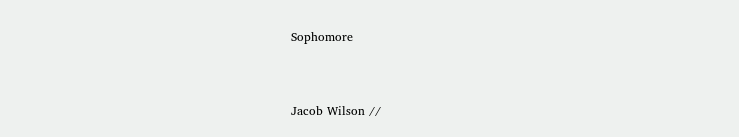Sophomore


Jacob Wilson //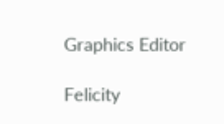Graphics Editor

Felicity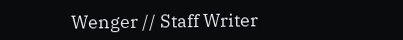Wenger // Staff Writer